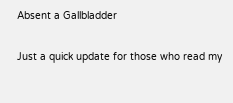Absent a Gallbladder

Just a quick update for those who read my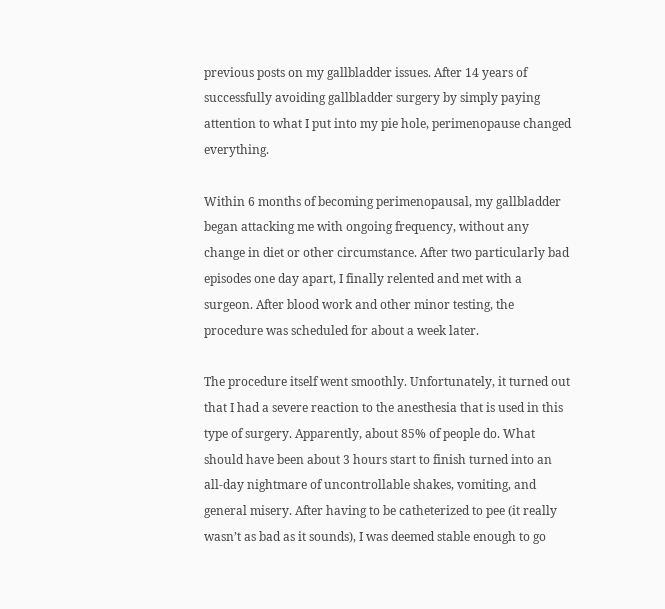previous posts on my gallbladder issues. After 14 years of successfully avoiding gallbladder surgery by simply paying attention to what I put into my pie hole, perimenopause changed everything.

Within 6 months of becoming perimenopausal, my gallbladder began attacking me with ongoing frequency, without any change in diet or other circumstance. After two particularly bad episodes one day apart, I finally relented and met with a surgeon. After blood work and other minor testing, the procedure was scheduled for about a week later.

The procedure itself went smoothly. Unfortunately, it turned out that I had a severe reaction to the anesthesia that is used in this type of surgery. Apparently, about 85% of people do. What should have been about 3 hours start to finish turned into an all-day nightmare of uncontrollable shakes, vomiting, and general misery. After having to be catheterized to pee (it really wasn’t as bad as it sounds), I was deemed stable enough to go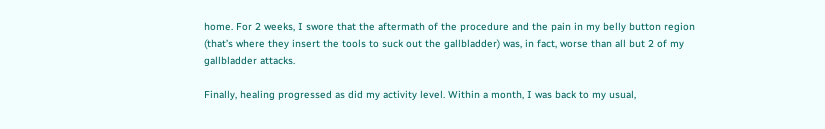home. For 2 weeks, I swore that the aftermath of the procedure and the pain in my belly button region (that’s where they insert the tools to suck out the gallbladder) was, in fact, worse than all but 2 of my gallbladder attacks.

Finally, healing progressed as did my activity level. Within a month, I was back to my usual,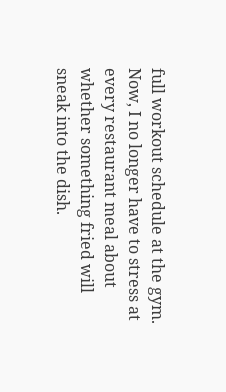full workout schedule at the gym. Now, I no longer have to stress at every restaurant meal about whether something fried will sneak into the dish.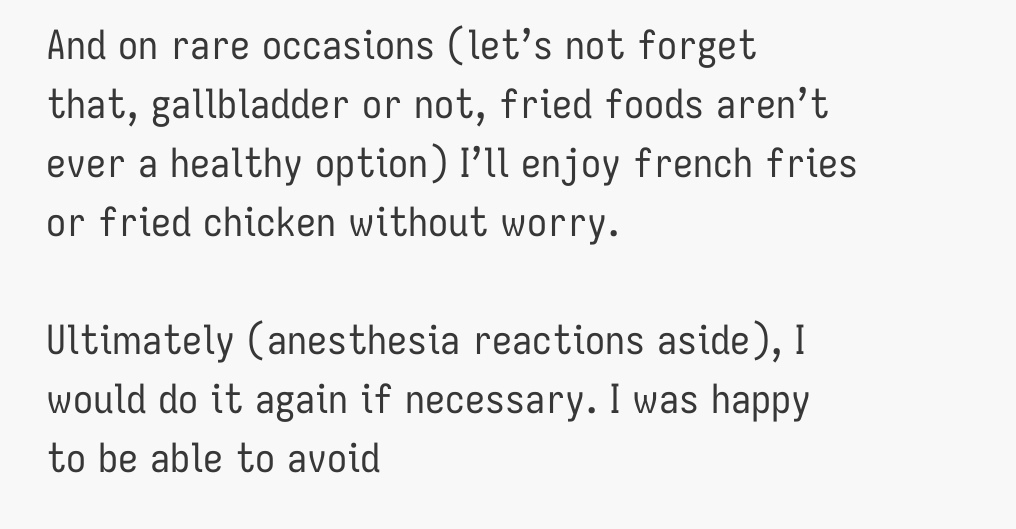And on rare occasions (let’s not forget that, gallbladder or not, fried foods aren’t ever a healthy option) I’ll enjoy french fries or fried chicken without worry.

Ultimately (anesthesia reactions aside), I would do it again if necessary. I was happy to be able to avoid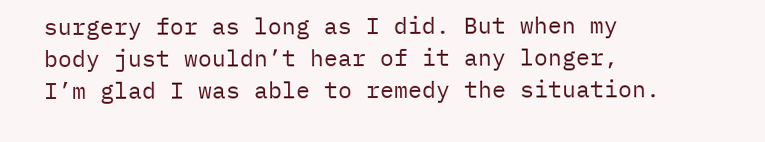surgery for as long as I did. But when my body just wouldn’t hear of it any longer, I’m glad I was able to remedy the situation.